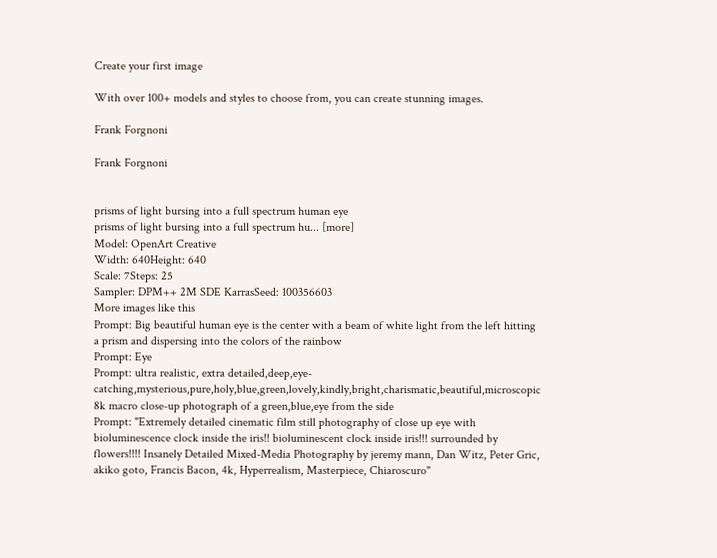Create your first image

With over 100+ models and styles to choose from, you can create stunning images.

Frank Forgnoni

Frank Forgnoni


prisms of light bursing into a full spectrum human eye
prisms of light bursing into a full spectrum hu... [more]
Model: OpenArt Creative
Width: 640Height: 640
Scale: 7Steps: 25
Sampler: DPM++ 2M SDE KarrasSeed: 100356603
More images like this
Prompt: Big beautiful human eye is the center with a beam of white light from the left hitting a prism and dispersing into the colors of the rainbow
Prompt: Eye
Prompt: ultra realistic, extra detailed,deep,eye-catching,mysterious,pure,holy,blue,green,lovely,kindly,bright,charismatic,beautiful,microscopic 8k macro close-up photograph of a green,blue,eye from the side
Prompt: "Extremely detailed cinematic film still photography of close up eye with bioluminescence clock inside the iris!! bioluminescent clock inside iris!!! surrounded by flowers!!!! Insanely Detailed Mixed-Media Photography by jeremy mann, Dan Witz, Peter Gric, akiko goto, Francis Bacon, 4k, Hyperrealism, Masterpiece, Chiaroscuro"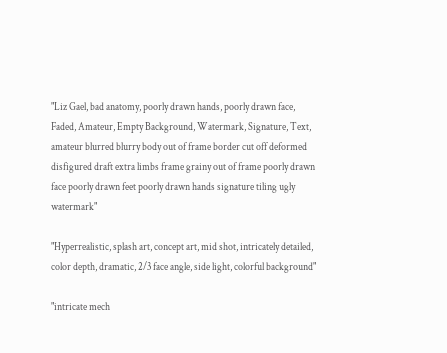"Liz Gael, bad anatomy, poorly drawn hands, poorly drawn face, Faded, Amateur, Empty Background, Watermark, Signature, Text, amateur blurred blurry body out of frame border cut off deformed disfigured draft extra limbs frame grainy out of frame poorly drawn face poorly drawn feet poorly drawn hands signature tiling ugly watermark"

"Hyperrealistic, splash art, concept art, mid shot, intricately detailed, color depth, dramatic, 2/3 face angle, side light, colorful background"

"intricate mech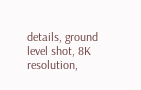details, ground level shot, 8K resolution,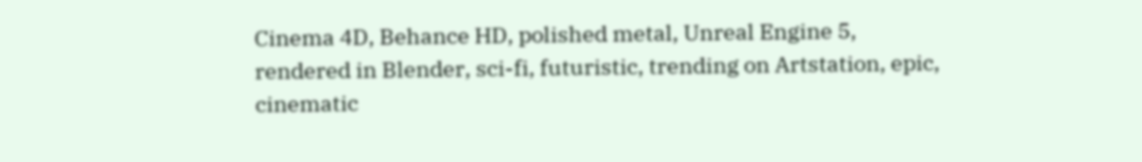Cinema 4D, Behance HD, polished metal, Unreal Engine 5, rendered in Blender, sci-fi, futuristic, trending on Artstation, epic, cinematic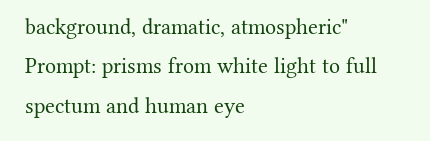background, dramatic, atmospheric"
Prompt: prisms from white light to full spectum and human eye